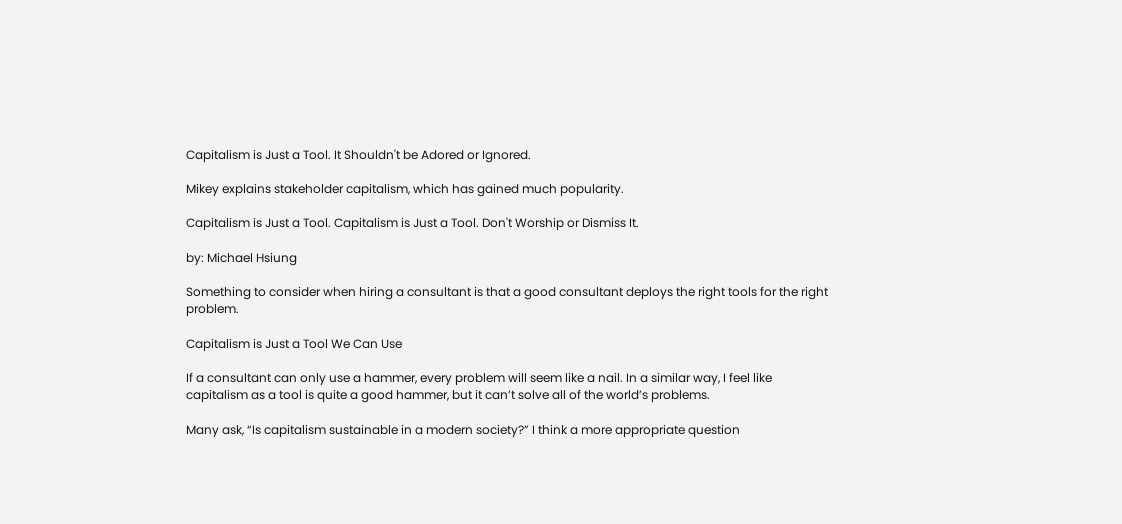Capitalism is Just a Tool. It Shouldn't be Adored or Ignored.

Mikey explains stakeholder capitalism, which has gained much popularity.

Capitalism is Just a Tool. Capitalism is Just a Tool. Don't Worship or Dismiss It.

by: Michael Hsiung

Something to consider when hiring a consultant is that a good consultant deploys the right tools for the right problem.

Capitalism is Just a Tool We Can Use

If a consultant can only use a hammer, every problem will seem like a nail. In a similar way, I feel like capitalism as a tool is quite a good hammer, but it can’t solve all of the world’s problems.

Many ask, “Is capitalism sustainable in a modern society?” I think a more appropriate question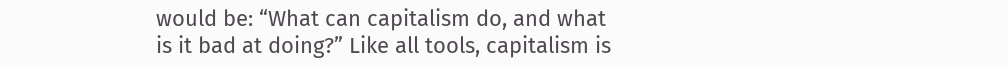would be: “What can capitalism do, and what is it bad at doing?” Like all tools, capitalism is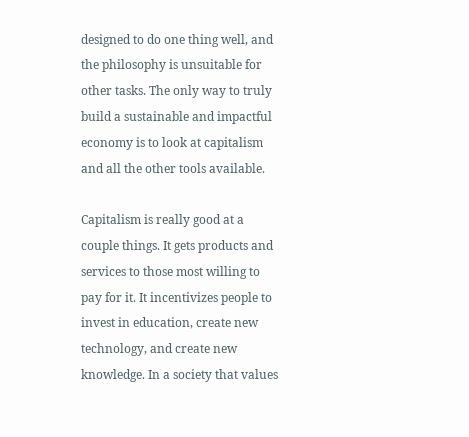designed to do one thing well, and the philosophy is unsuitable for other tasks. The only way to truly build a sustainable and impactful economy is to look at capitalism and all the other tools available.

Capitalism is really good at a couple things. It gets products and services to those most willing to pay for it. It incentivizes people to invest in education, create new technology, and create new knowledge. In a society that values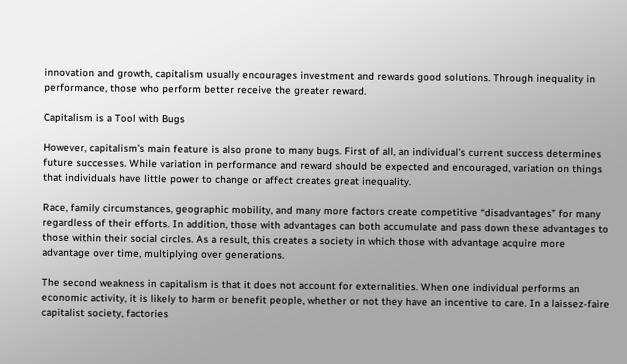innovation and growth, capitalism usually encourages investment and rewards good solutions. Through inequality in performance, those who perform better receive the greater reward.

Capitalism is a Tool with Bugs

However, capitalism’s main feature is also prone to many bugs. First of all, an individual’s current success determines future successes. While variation in performance and reward should be expected and encouraged, variation on things that individuals have little power to change or affect creates great inequality.

Race, family circumstances, geographic mobility, and many more factors create competitive “disadvantages” for many regardless of their efforts. In addition, those with advantages can both accumulate and pass down these advantages to those within their social circles. As a result, this creates a society in which those with advantage acquire more advantage over time, multiplying over generations.

The second weakness in capitalism is that it does not account for externalities. When one individual performs an economic activity, it is likely to harm or benefit people, whether or not they have an incentive to care. In a laissez-faire capitalist society, factories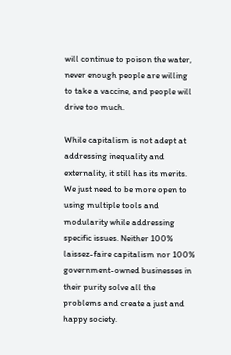will continue to poison the water, never enough people are willing to take a vaccine, and people will drive too much.

While capitalism is not adept at addressing inequality and externality, it still has its merits. We just need to be more open to using multiple tools and modularity while addressing specific issues. Neither 100% laissez-faire capitalism nor 100% government-owned businesses in their purity solve all the problems and create a just and happy society.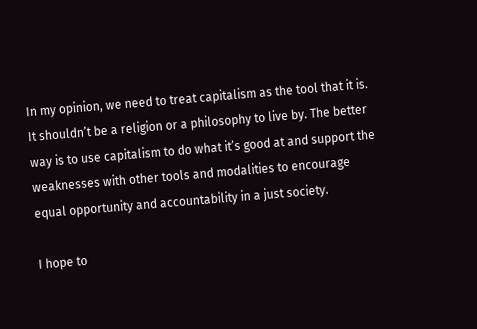In my opinion, we need to treat capitalism as the tool that it is. It shouldn’t be a religion or a philosophy to live by. The better way is to use capitalism to do what it’s good at and support the weaknesses with other tools and modalities to encourage equal opportunity and accountability in a just society.

I hope to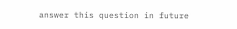answer this question in future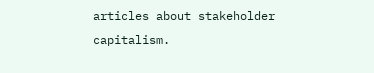articles about stakeholder capitalism.